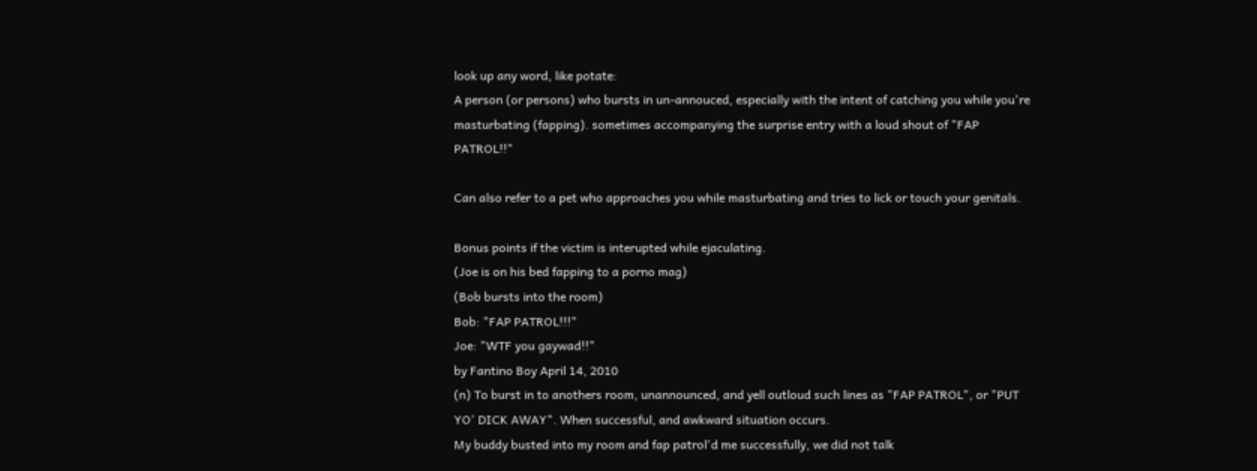look up any word, like potate:
A person (or persons) who bursts in un-annouced, especially with the intent of catching you while you're masturbating (fapping). sometimes accompanying the surprise entry with a loud shout of "FAP PATROL!!"

Can also refer to a pet who approaches you while masturbating and tries to lick or touch your genitals.

Bonus points if the victim is interupted while ejaculating.
(Joe is on his bed fapping to a porno mag)
(Bob bursts into the room)
Bob: "FAP PATROL!!!"
Joe: "WTF you gaywad!!"
by Fantino Boy April 14, 2010
(n) To burst in to anothers room, unannounced, and yell outloud such lines as "FAP PATROL", or "PUT YO' DICK AWAY". When successful, and awkward situation occurs.
My buddy busted into my room and fap patrol'd me successfully, we did not talk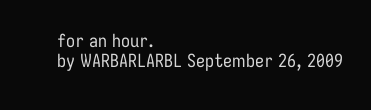for an hour.
by WARBARLARBL September 26, 2009